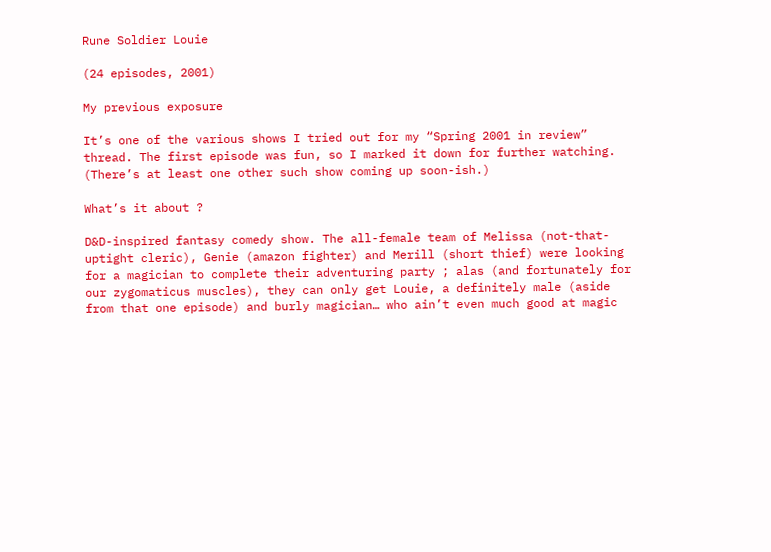Rune Soldier Louie

(24 episodes, 2001)

My previous exposure

It’s one of the various shows I tried out for my “Spring 2001 in review” thread. The first episode was fun, so I marked it down for further watching. (There’s at least one other such show coming up soon-ish.)

What’s it about ?

D&D-inspired fantasy comedy show. The all-female team of Melissa (not-that-uptight cleric), Genie (amazon fighter) and Merill (short thief) were looking for a magician to complete their adventuring party ; alas (and fortunately for our zygomaticus muscles), they can only get Louie, a definitely male (aside from that one episode) and burly magician… who ain’t even much good at magic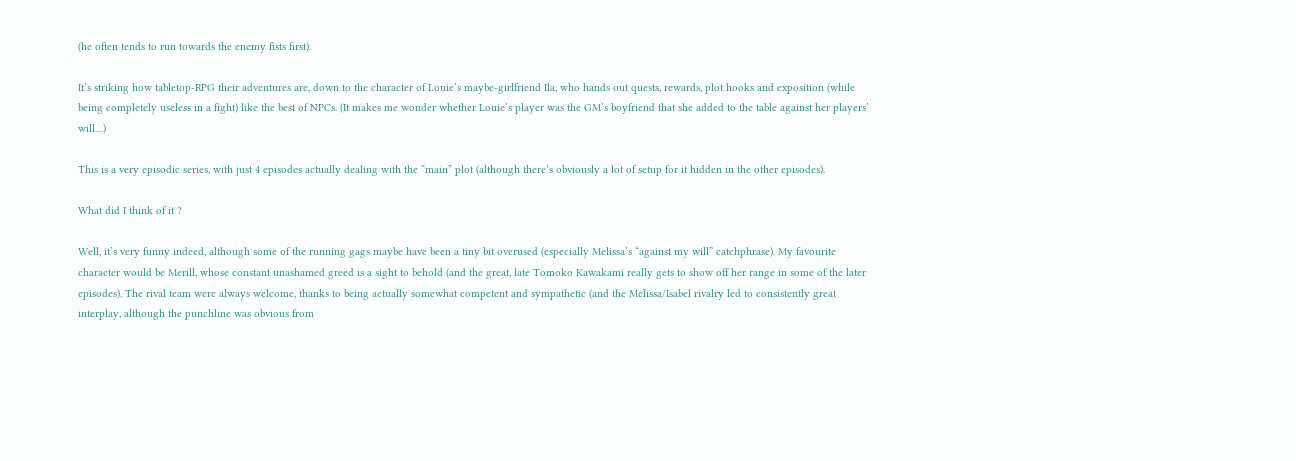(he often tends to run towards the enemy fists first).

It’s striking how tabletop-RPG their adventures are, down to the character of Louie’s maybe-girlfriend Ila, who hands out quests, rewards, plot hooks and exposition (while being completely useless in a fight) like the best of NPCs. (It makes me wonder whether Louie’s player was the GM’s boyfriend that she added to the table against her players’ will…)

This is a very episodic series, with just 4 episodes actually dealing with the “main” plot (although there’s obviously a lot of setup for it hidden in the other episodes).

What did I think of it ?

Well, it’s very funny indeed, although some of the running gags maybe have been a tiny bit overused (especially Melissa’s “against my will” catchphrase). My favourite character would be Merill, whose constant unashamed greed is a sight to behold (and the great, late Tomoko Kawakami really gets to show off her range in some of the later episodes). The rival team were always welcome, thanks to being actually somewhat competent and sympathetic (and the Melissa/Isabel rivalry led to consistently great interplay, although the punchline was obvious from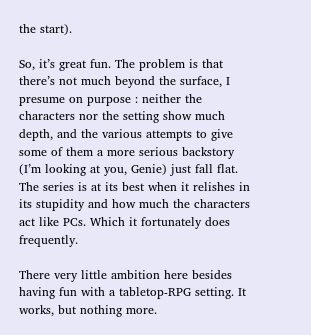the start).

So, it’s great fun. The problem is that there’s not much beyond the surface, I presume on purpose : neither the characters nor the setting show much depth, and the various attempts to give some of them a more serious backstory (I’m looking at you, Genie) just fall flat. The series is at its best when it relishes in its stupidity and how much the characters act like PCs. Which it fortunately does frequently.

There very little ambition here besides having fun with a tabletop-RPG setting. It works, but nothing more.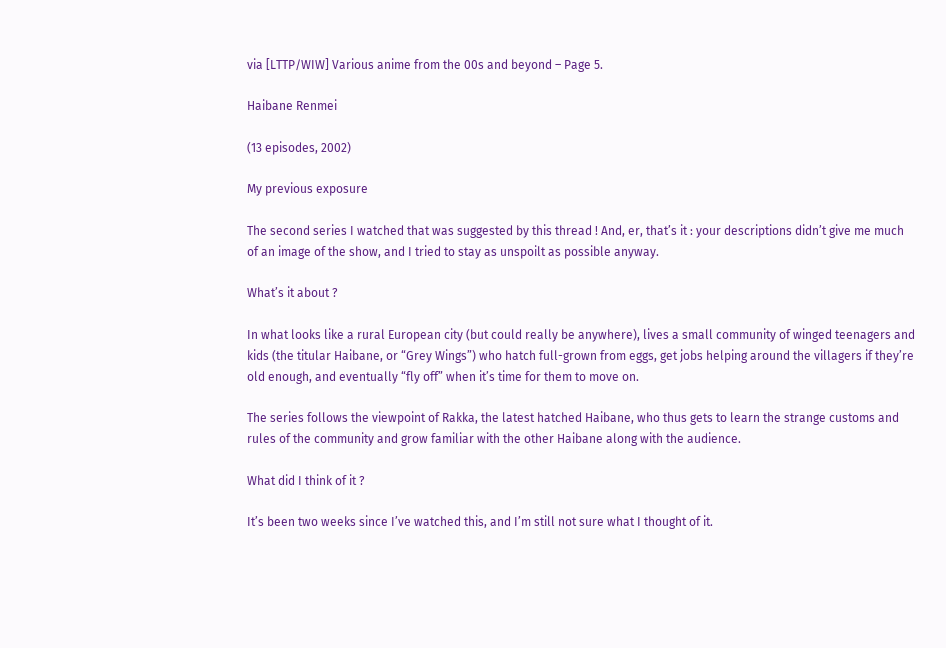via [LTTP/WIW] Various anime from the 00s and beyond – Page 5.

Haibane Renmei

(13 episodes, 2002)

My previous exposure

The second series I watched that was suggested by this thread ! And, er, that’s it : your descriptions didn’t give me much of an image of the show, and I tried to stay as unspoilt as possible anyway.

What’s it about ?

In what looks like a rural European city (but could really be anywhere), lives a small community of winged teenagers and kids (the titular Haibane, or “Grey Wings”) who hatch full-grown from eggs, get jobs helping around the villagers if they’re old enough, and eventually “fly off” when it’s time for them to move on.

The series follows the viewpoint of Rakka, the latest hatched Haibane, who thus gets to learn the strange customs and rules of the community and grow familiar with the other Haibane along with the audience.

What did I think of it ?

It’s been two weeks since I’ve watched this, and I’m still not sure what I thought of it.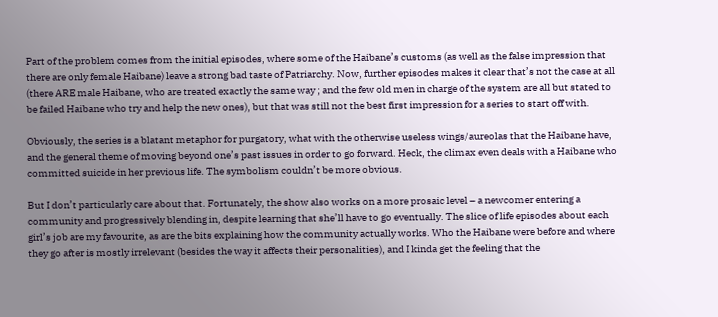Part of the problem comes from the initial episodes, where some of the Haibane’s customs (as well as the false impression that there are only female Haibane) leave a strong bad taste of Patriarchy. Now, further episodes makes it clear that’s not the case at all (there ARE male Haibane, who are treated exactly the same way ; and the few old men in charge of the system are all but stated to be failed Haibane who try and help the new ones), but that was still not the best first impression for a series to start off with.

Obviously, the series is a blatant metaphor for purgatory, what with the otherwise useless wings/aureolas that the Haibane have, and the general theme of moving beyond one’s past issues in order to go forward. Heck, the climax even deals with a Haibane who committed suicide in her previous life. The symbolism couldn’t be more obvious.

But I don’t particularly care about that. Fortunately, the show also works on a more prosaic level – a newcomer entering a community and progressively blending in, despite learning that she’ll have to go eventually. The slice of life episodes about each girl’s job are my favourite, as are the bits explaining how the community actually works. Who the Haibane were before and where they go after is mostly irrelevant (besides the way it affects their personalities), and I kinda get the feeling that the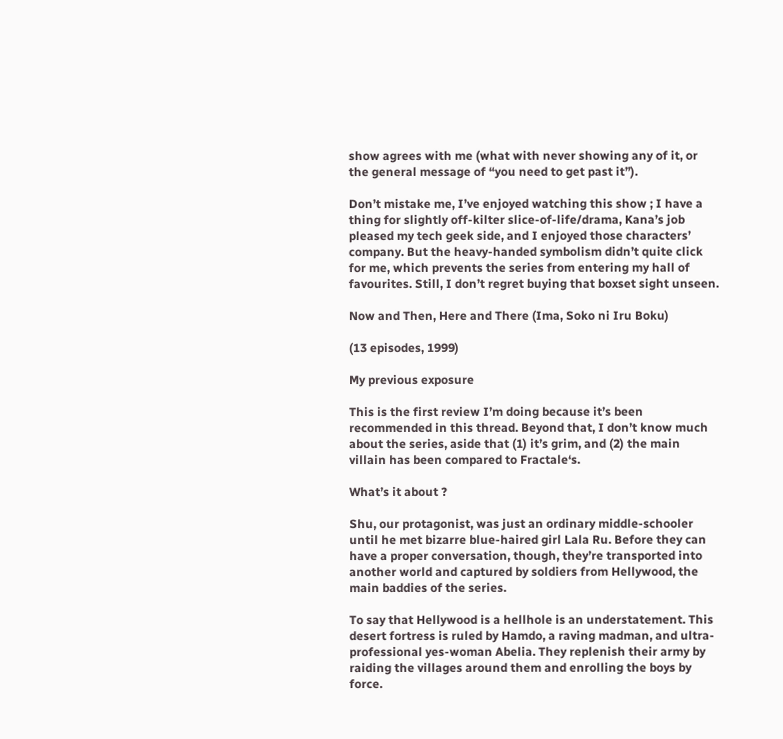show agrees with me (what with never showing any of it, or the general message of “you need to get past it”).

Don’t mistake me, I’ve enjoyed watching this show ; I have a thing for slightly off-kilter slice-of-life/drama, Kana’s job pleased my tech geek side, and I enjoyed those characters’ company. But the heavy-handed symbolism didn’t quite click for me, which prevents the series from entering my hall of favourites. Still, I don’t regret buying that boxset sight unseen.

Now and Then, Here and There (Ima, Soko ni Iru Boku)

(13 episodes, 1999)

My previous exposure

This is the first review I’m doing because it’s been recommended in this thread. Beyond that, I don’t know much about the series, aside that (1) it’s grim, and (2) the main villain has been compared to Fractale‘s.

What’s it about ?

Shu, our protagonist, was just an ordinary middle-schooler until he met bizarre blue-haired girl Lala Ru. Before they can have a proper conversation, though, they’re transported into another world and captured by soldiers from Hellywood, the main baddies of the series.

To say that Hellywood is a hellhole is an understatement. This desert fortress is ruled by Hamdo, a raving madman, and ultra-professional yes-woman Abelia. They replenish their army by raiding the villages around them and enrolling the boys by force.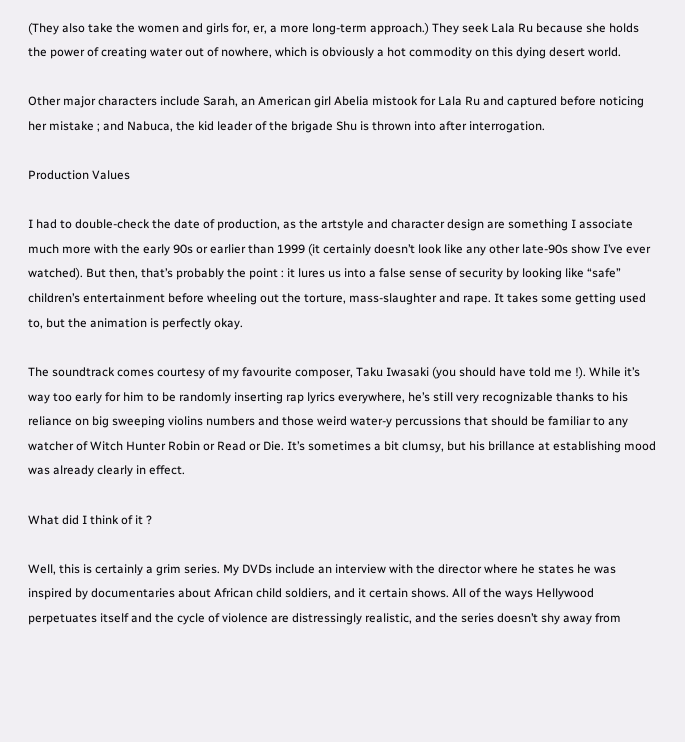(They also take the women and girls for, er, a more long-term approach.) They seek Lala Ru because she holds the power of creating water out of nowhere, which is obviously a hot commodity on this dying desert world.

Other major characters include Sarah, an American girl Abelia mistook for Lala Ru and captured before noticing her mistake ; and Nabuca, the kid leader of the brigade Shu is thrown into after interrogation.

Production Values

I had to double-check the date of production, as the artstyle and character design are something I associate much more with the early 90s or earlier than 1999 (it certainly doesn’t look like any other late-90s show I’ve ever watched). But then, that’s probably the point : it lures us into a false sense of security by looking like “safe” children’s entertainment before wheeling out the torture, mass-slaughter and rape. It takes some getting used to, but the animation is perfectly okay.

The soundtrack comes courtesy of my favourite composer, Taku Iwasaki (you should have told me !). While it’s way too early for him to be randomly inserting rap lyrics everywhere, he’s still very recognizable thanks to his reliance on big sweeping violins numbers and those weird water-y percussions that should be familiar to any watcher of Witch Hunter Robin or Read or Die. It’s sometimes a bit clumsy, but his brillance at establishing mood was already clearly in effect.

What did I think of it ?

Well, this is certainly a grim series. My DVDs include an interview with the director where he states he was inspired by documentaries about African child soldiers, and it certain shows. All of the ways Hellywood perpetuates itself and the cycle of violence are distressingly realistic, and the series doesn’t shy away from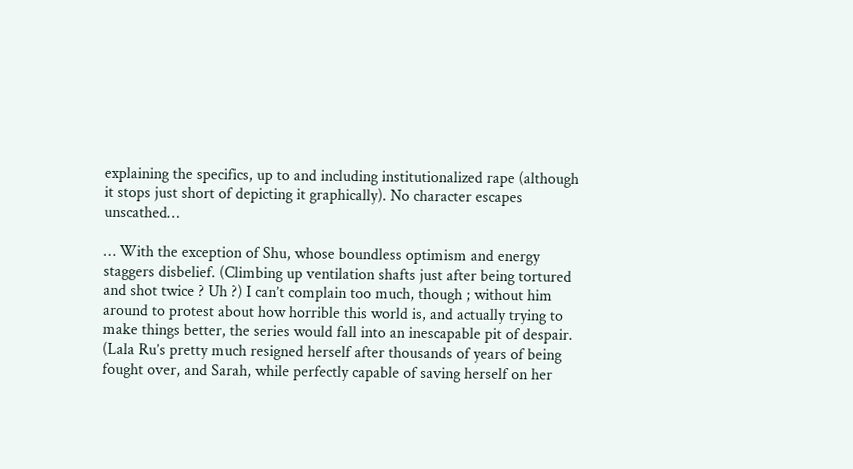explaining the specifics, up to and including institutionalized rape (although it stops just short of depicting it graphically). No character escapes unscathed…

… With the exception of Shu, whose boundless optimism and energy staggers disbelief. (Climbing up ventilation shafts just after being tortured and shot twice ? Uh ?) I can’t complain too much, though ; without him around to protest about how horrible this world is, and actually trying to make things better, the series would fall into an inescapable pit of despair. (Lala Ru’s pretty much resigned herself after thousands of years of being fought over, and Sarah, while perfectly capable of saving herself on her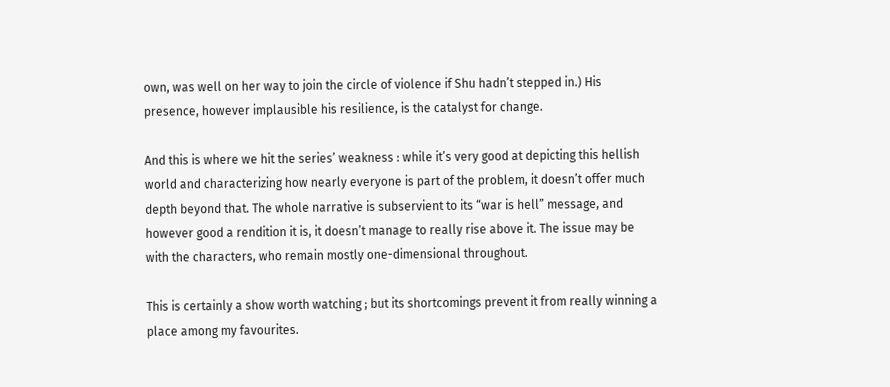own, was well on her way to join the circle of violence if Shu hadn’t stepped in.) His presence, however implausible his resilience, is the catalyst for change.

And this is where we hit the series’ weakness : while it’s very good at depicting this hellish world and characterizing how nearly everyone is part of the problem, it doesn’t offer much depth beyond that. The whole narrative is subservient to its “war is hell” message, and however good a rendition it is, it doesn’t manage to really rise above it. The issue may be with the characters, who remain mostly one-dimensional throughout.

This is certainly a show worth watching ; but its shortcomings prevent it from really winning a place among my favourites.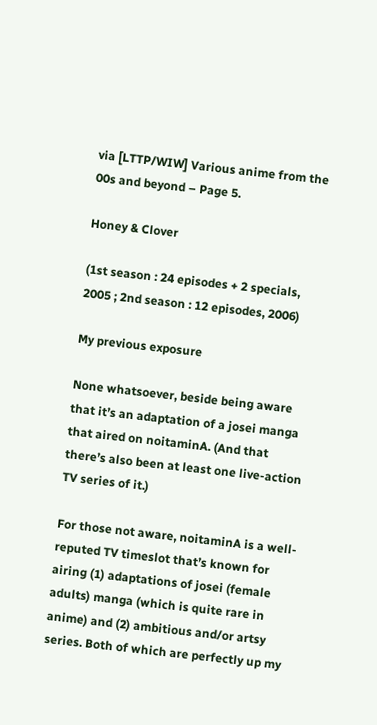via [LTTP/WIW] Various anime from the 00s and beyond – Page 5.

Honey & Clover

(1st season : 24 episodes + 2 specials, 2005 ; 2nd season : 12 episodes, 2006)

My previous exposure

None whatsoever, beside being aware that it’s an adaptation of a josei manga that aired on noitaminA. (And that there’s also been at least one live-action TV series of it.)

For those not aware, noitaminA is a well-reputed TV timeslot that’s known for airing (1) adaptations of josei (female adults) manga (which is quite rare in anime) and (2) ambitious and/or artsy series. Both of which are perfectly up my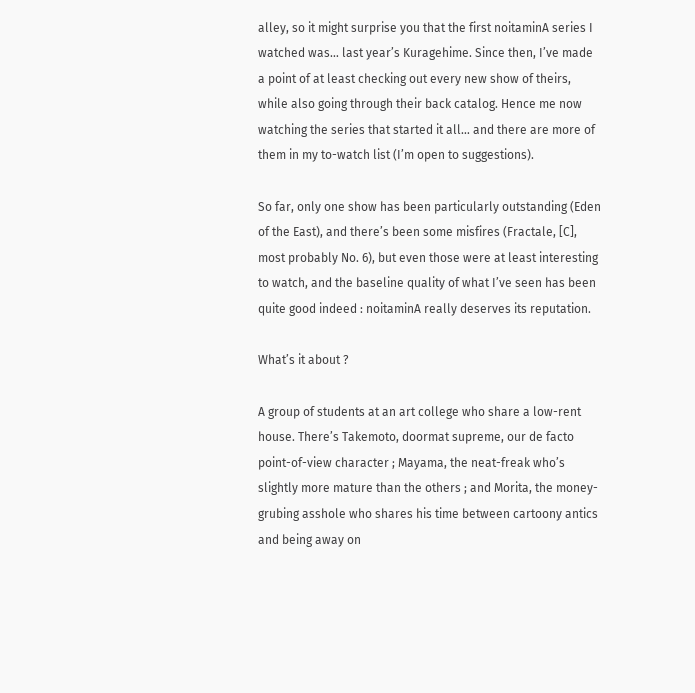alley, so it might surprise you that the first noitaminA series I watched was… last year’s Kuragehime. Since then, I’ve made a point of at least checking out every new show of theirs, while also going through their back catalog. Hence me now watching the series that started it all… and there are more of them in my to-watch list (I’m open to suggestions).

So far, only one show has been particularly outstanding (Eden of the East), and there’s been some misfires (Fractale, [C], most probably No. 6), but even those were at least interesting to watch, and the baseline quality of what I’ve seen has been quite good indeed : noitaminA really deserves its reputation.

What’s it about ?

A group of students at an art college who share a low-rent house. There’s Takemoto, doormat supreme, our de facto point-of-view character ; Mayama, the neat-freak who’s slightly more mature than the others ; and Morita, the money-grubing asshole who shares his time between cartoony antics and being away on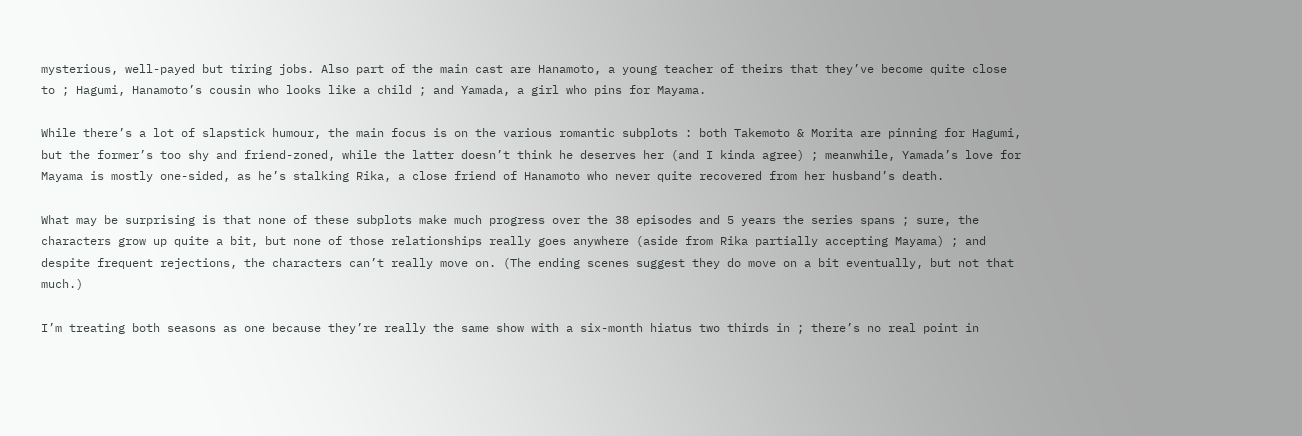mysterious, well-payed but tiring jobs. Also part of the main cast are Hanamoto, a young teacher of theirs that they’ve become quite close to ; Hagumi, Hanamoto’s cousin who looks like a child ; and Yamada, a girl who pins for Mayama.

While there’s a lot of slapstick humour, the main focus is on the various romantic subplots : both Takemoto & Morita are pinning for Hagumi, but the former’s too shy and friend-zoned, while the latter doesn’t think he deserves her (and I kinda agree) ; meanwhile, Yamada’s love for Mayama is mostly one-sided, as he’s stalking Rika, a close friend of Hanamoto who never quite recovered from her husband’s death.

What may be surprising is that none of these subplots make much progress over the 38 episodes and 5 years the series spans ; sure, the characters grow up quite a bit, but none of those relationships really goes anywhere (aside from Rika partially accepting Mayama) ; and despite frequent rejections, the characters can’t really move on. (The ending scenes suggest they do move on a bit eventually, but not that much.)

I’m treating both seasons as one because they’re really the same show with a six-month hiatus two thirds in ; there’s no real point in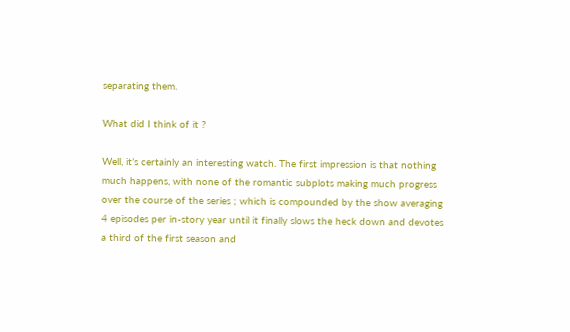separating them.

What did I think of it ?

Well, it’s certainly an interesting watch. The first impression is that nothing much happens, with none of the romantic subplots making much progress over the course of the series ; which is compounded by the show averaging 4 episodes per in-story year until it finally slows the heck down and devotes a third of the first season and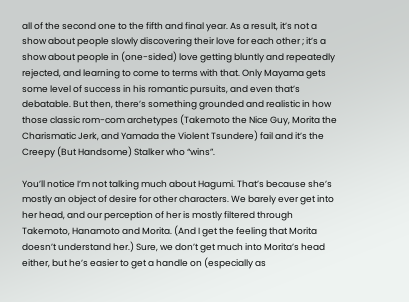all of the second one to the fifth and final year. As a result, it’s not a show about people slowly discovering their love for each other ; it’s a show about people in (one-sided) love getting bluntly and repeatedly rejected, and learning to come to terms with that. Only Mayama gets some level of success in his romantic pursuits, and even that’s debatable. But then, there’s something grounded and realistic in how those classic rom-com archetypes (Takemoto the Nice Guy, Morita the Charismatic Jerk, and Yamada the Violent Tsundere) fail and it’s the Creepy (But Handsome) Stalker who “wins”.

You’ll notice I’m not talking much about Hagumi. That’s because she’s mostly an object of desire for other characters. We barely ever get into her head, and our perception of her is mostly filtered through Takemoto, Hanamoto and Morita. (And I get the feeling that Morita doesn’t understand her.) Sure, we don’t get much into Morita’s head either, but he’s easier to get a handle on (especially as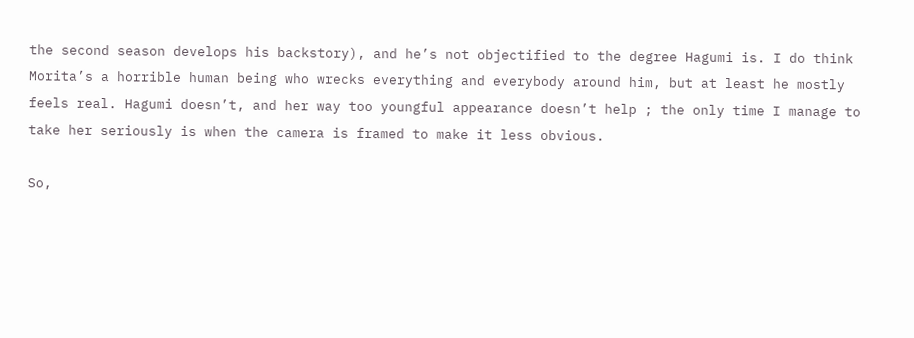the second season develops his backstory), and he’s not objectified to the degree Hagumi is. I do think Morita’s a horrible human being who wrecks everything and everybody around him, but at least he mostly feels real. Hagumi doesn’t, and her way too youngful appearance doesn’t help ; the only time I manage to take her seriously is when the camera is framed to make it less obvious.

So,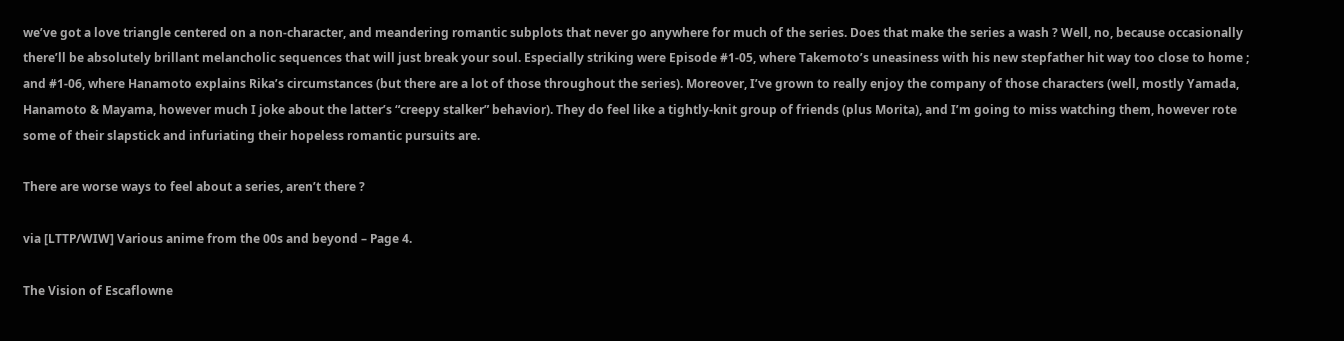we’ve got a love triangle centered on a non-character, and meandering romantic subplots that never go anywhere for much of the series. Does that make the series a wash ? Well, no, because occasionally there’ll be absolutely brillant melancholic sequences that will just break your soul. Especially striking were Episode #1-05, where Takemoto’s uneasiness with his new stepfather hit way too close to home ; and #1-06, where Hanamoto explains Rika’s circumstances (but there are a lot of those throughout the series). Moreover, I’ve grown to really enjoy the company of those characters (well, mostly Yamada, Hanamoto & Mayama, however much I joke about the latter’s “creepy stalker” behavior). They do feel like a tightly-knit group of friends (plus Morita), and I’m going to miss watching them, however rote some of their slapstick and infuriating their hopeless romantic pursuits are.

There are worse ways to feel about a series, aren’t there ?

via [LTTP/WIW] Various anime from the 00s and beyond – Page 4.

The Vision of Escaflowne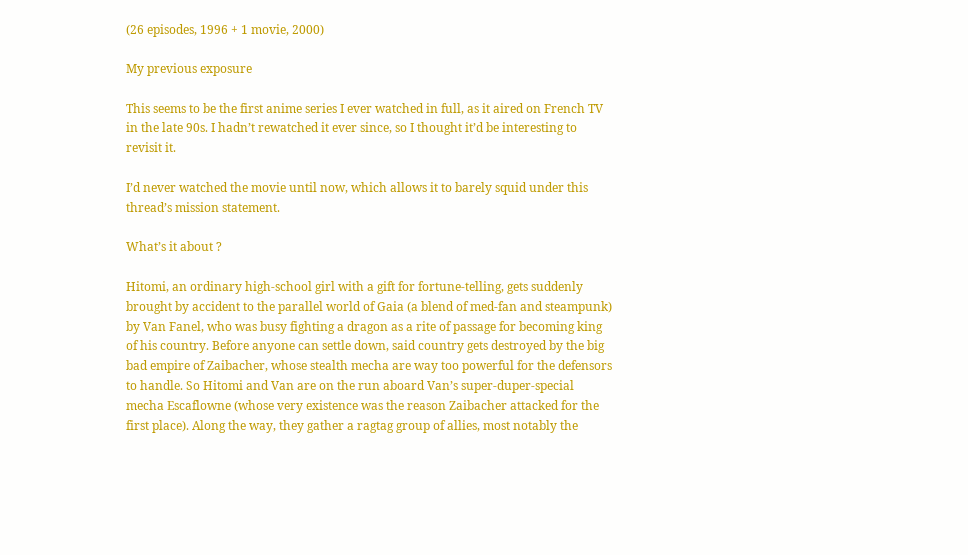(26 episodes, 1996 + 1 movie, 2000)

My previous exposure

This seems to be the first anime series I ever watched in full, as it aired on French TV in the late 90s. I hadn’t rewatched it ever since, so I thought it’d be interesting to revisit it.

I’d never watched the movie until now, which allows it to barely squid under this thread’s mission statement.

What’s it about ?

Hitomi, an ordinary high-school girl with a gift for fortune-telling, gets suddenly brought by accident to the parallel world of Gaia (a blend of med-fan and steampunk) by Van Fanel, who was busy fighting a dragon as a rite of passage for becoming king of his country. Before anyone can settle down, said country gets destroyed by the big bad empire of Zaibacher, whose stealth mecha are way too powerful for the defensors to handle. So Hitomi and Van are on the run aboard Van’s super-duper-special mecha Escaflowne (whose very existence was the reason Zaibacher attacked for the first place). Along the way, they gather a ragtag group of allies, most notably the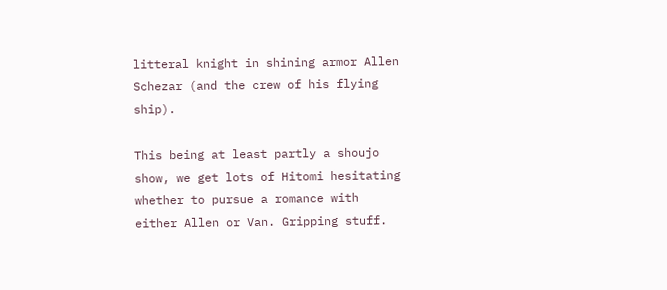litteral knight in shining armor Allen Schezar (and the crew of his flying ship).

This being at least partly a shoujo show, we get lots of Hitomi hesitating whether to pursue a romance with either Allen or Van. Gripping stuff.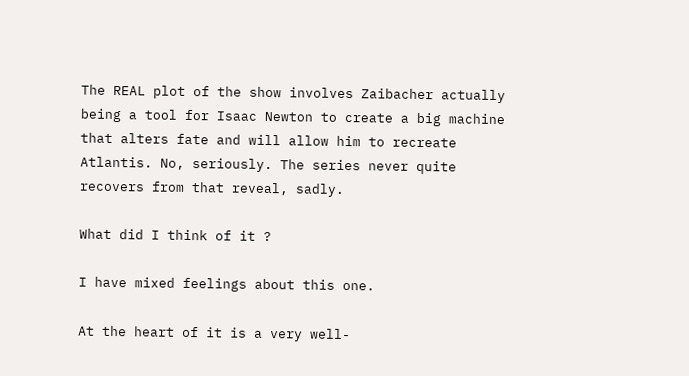The REAL plot of the show involves Zaibacher actually being a tool for Isaac Newton to create a big machine that alters fate and will allow him to recreate Atlantis. No, seriously. The series never quite recovers from that reveal, sadly.

What did I think of it ?

I have mixed feelings about this one.

At the heart of it is a very well-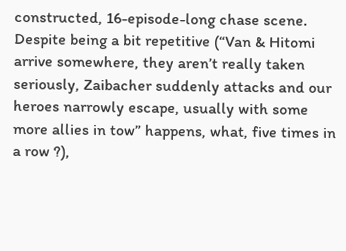constructed, 16-episode-long chase scene. Despite being a bit repetitive (“Van & Hitomi arrive somewhere, they aren’t really taken seriously, Zaibacher suddenly attacks and our heroes narrowly escape, usually with some more allies in tow” happens, what, five times in a row ?),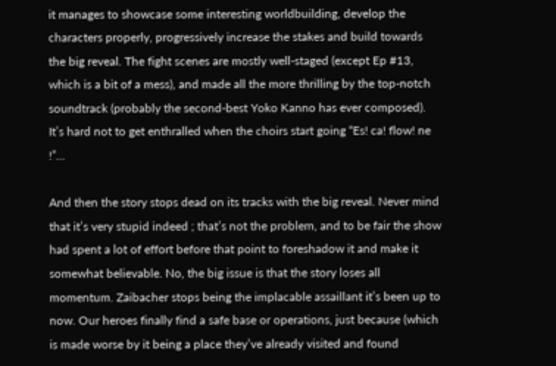it manages to showcase some interesting worldbuilding, develop the characters properly, progressively increase the stakes and build towards the big reveal. The fight scenes are mostly well-staged (except Ep #13, which is a bit of a mess), and made all the more thrilling by the top-notch soundtrack (probably the second-best Yoko Kanno has ever composed). It’s hard not to get enthralled when the choirs start going “Es! ca! flow! ne !”…

And then the story stops dead on its tracks with the big reveal. Never mind that it’s very stupid indeed ; that’s not the problem, and to be fair the show had spent a lot of effort before that point to foreshadow it and make it somewhat believable. No, the big issue is that the story loses all momentum. Zaibacher stops being the implacable assaillant it’s been up to now. Our heroes finally find a safe base or operations, just because (which is made worse by it being a place they’ve already visited and found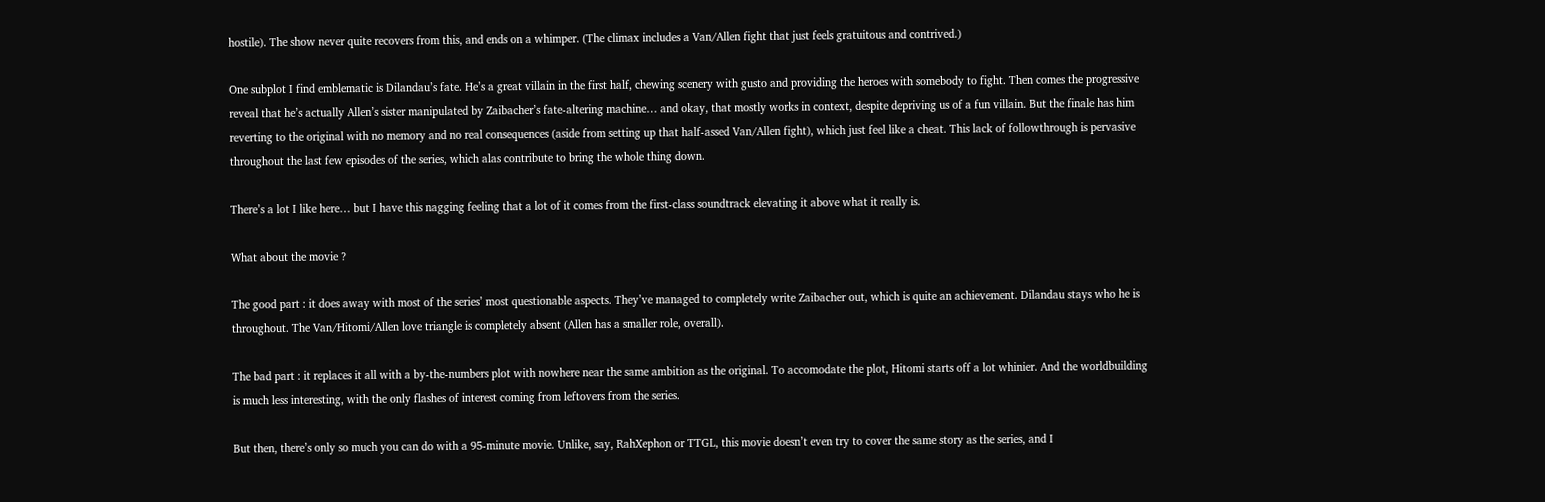hostile). The show never quite recovers from this, and ends on a whimper. (The climax includes a Van/Allen fight that just feels gratuitous and contrived.)

One subplot I find emblematic is Dilandau’s fate. He’s a great villain in the first half, chewing scenery with gusto and providing the heroes with somebody to fight. Then comes the progressive reveal that he’s actually Allen’s sister manipulated by Zaibacher’s fate-altering machine… and okay, that mostly works in context, despite depriving us of a fun villain. But the finale has him reverting to the original with no memory and no real consequences (aside from setting up that half-assed Van/Allen fight), which just feel like a cheat. This lack of followthrough is pervasive throughout the last few episodes of the series, which alas contribute to bring the whole thing down.

There’s a lot I like here… but I have this nagging feeling that a lot of it comes from the first-class soundtrack elevating it above what it really is.

What about the movie ?

The good part : it does away with most of the series’ most questionable aspects. They’ve managed to completely write Zaibacher out, which is quite an achievement. Dilandau stays who he is throughout. The Van/Hitomi/Allen love triangle is completely absent (Allen has a smaller role, overall).

The bad part : it replaces it all with a by-the-numbers plot with nowhere near the same ambition as the original. To accomodate the plot, Hitomi starts off a lot whinier. And the worldbuilding is much less interesting, with the only flashes of interest coming from leftovers from the series.

But then, there’s only so much you can do with a 95-minute movie. Unlike, say, RahXephon or TTGL, this movie doesn’t even try to cover the same story as the series, and I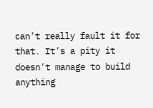can’t really fault it for that. It’s a pity it doesn’t manage to build anything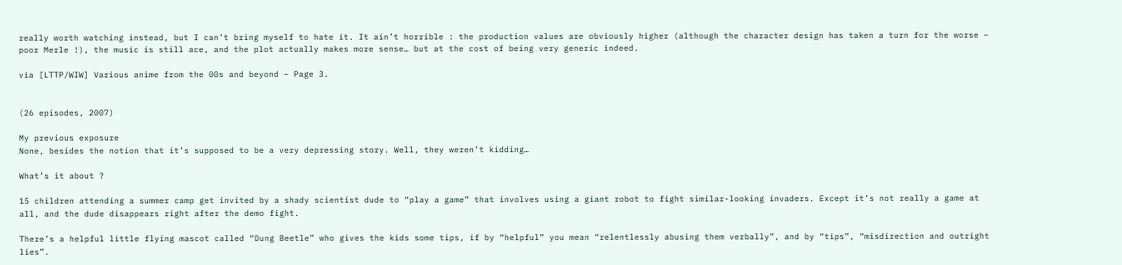really worth watching instead, but I can’t bring myself to hate it. It ain’t horrible : the production values are obviously higher (although the character design has taken a turn for the worse – poor Merle !), the music is still ace, and the plot actually makes more sense… but at the cost of being very generic indeed.

via [LTTP/WIW] Various anime from the 00s and beyond – Page 3.


(26 episodes, 2007)

My previous exposure
None, besides the notion that it’s supposed to be a very depressing story. Well, they weren’t kidding…

What’s it about ?

15 children attending a summer camp get invited by a shady scientist dude to “play a game” that involves using a giant robot to fight similar-looking invaders. Except it’s not really a game at all, and the dude disappears right after the demo fight.

There’s a helpful little flying mascot called “Dung Beetle” who gives the kids some tips, if by “helpful” you mean “relentlessly abusing them verbally”, and by “tips”, “misdirection and outright lies”.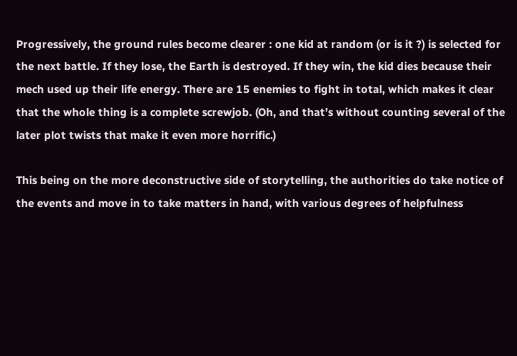Progressively, the ground rules become clearer : one kid at random (or is it ?) is selected for the next battle. If they lose, the Earth is destroyed. If they win, the kid dies because their mech used up their life energy. There are 15 enemies to fight in total, which makes it clear that the whole thing is a complete screwjob. (Oh, and that’s without counting several of the later plot twists that make it even more horrific.)

This being on the more deconstructive side of storytelling, the authorities do take notice of the events and move in to take matters in hand, with various degrees of helpfulness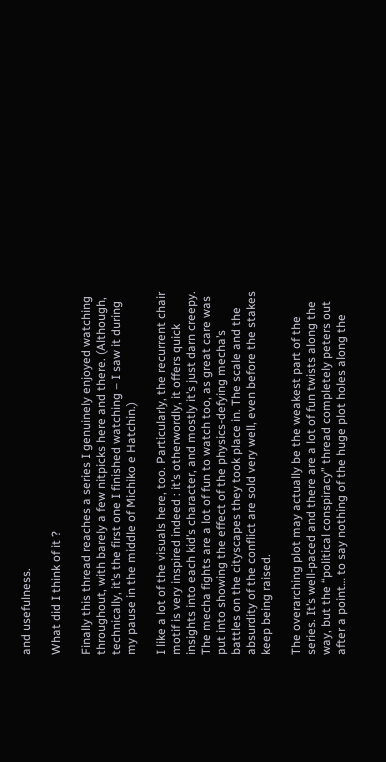and usefulness.

What did I think of it ?

Finally this thread reaches a series I genuinely enjoyed watching throughout, with barely a few nitpicks here and there. (Although, technically, it’s the first one I finished watching – I saw it during my pause in the middle of Michiko e Hatchin.)

I like a lot of the visuals here, too. Particularly, the recurrent chair motif is very inspired indeed : it’s otherwordly, it offers quick insights into each kid’s character, and mostly it’s just darn creepy. The mecha fights are a lot of fun to watch too, as great care was put into showing the effect of the physics-defying mecha’s battles on the cityscapes they took place in. The scale and the absurdity of the conflict are sold very well, even before the stakes keep being raised.

The overarching plot may actually be the weakest part of the series. It’s well-paced and there are a lot of fun twists along the way, but the “political conspiracy” thread completely peters out after a point… to say nothing of the huge plot holes along the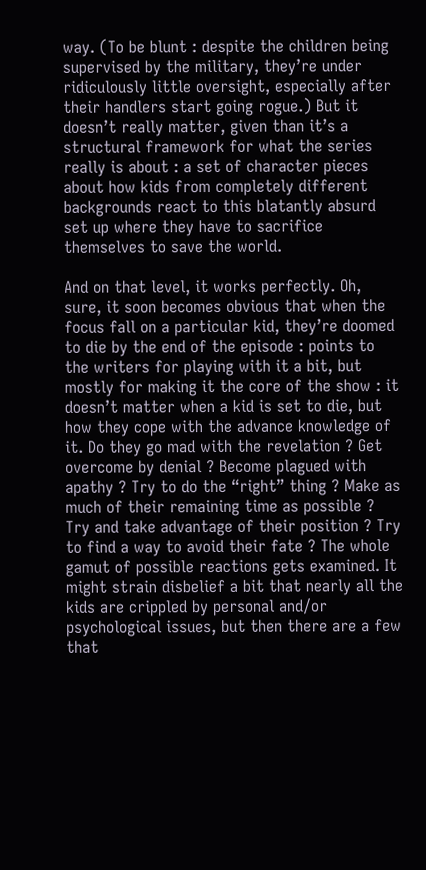way. (To be blunt : despite the children being supervised by the military, they’re under ridiculously little oversight, especially after their handlers start going rogue.) But it doesn’t really matter, given than it’s a structural framework for what the series really is about : a set of character pieces about how kids from completely different backgrounds react to this blatantly absurd set up where they have to sacrifice themselves to save the world.

And on that level, it works perfectly. Oh, sure, it soon becomes obvious that when the focus fall on a particular kid, they’re doomed to die by the end of the episode : points to the writers for playing with it a bit, but mostly for making it the core of the show : it doesn’t matter when a kid is set to die, but how they cope with the advance knowledge of it. Do they go mad with the revelation ? Get overcome by denial ? Become plagued with apathy ? Try to do the “right” thing ? Make as much of their remaining time as possible ? Try and take advantage of their position ? Try to find a way to avoid their fate ? The whole gamut of possible reactions gets examined. It might strain disbelief a bit that nearly all the kids are crippled by personal and/or psychological issues, but then there are a few that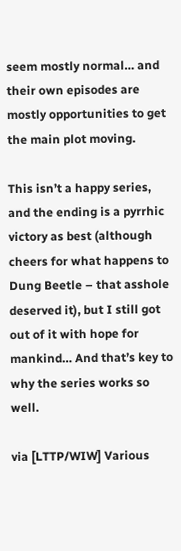seem mostly normal… and their own episodes are mostly opportunities to get the main plot moving.

This isn’t a happy series, and the ending is a pyrrhic victory as best (although cheers for what happens to Dung Beetle – that asshole deserved it), but I still got out of it with hope for mankind… And that’s key to why the series works so well.

via [LTTP/WIW] Various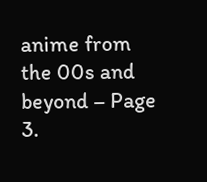anime from the 00s and beyond – Page 3.